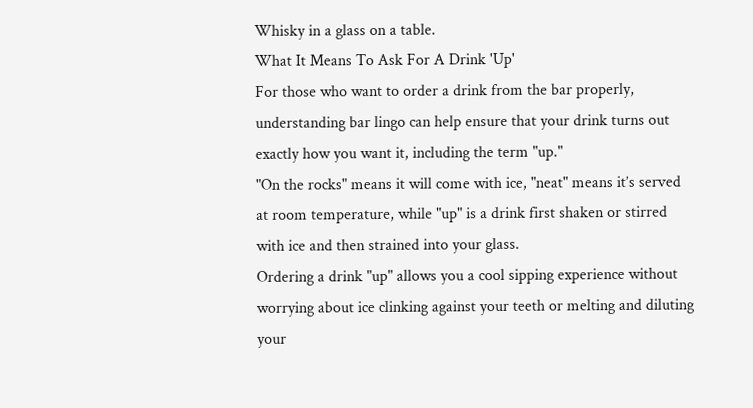Whisky in a glass on a table.
What It Means To Ask For A Drink 'Up'
For those who want to order a drink from the bar properly, understanding bar lingo can help ensure that your drink turns out exactly how you want it, including the term "up."
"On the rocks" means it will come with ice, "neat" means it’s served at room temperature, while "up" is a drink first shaken or stirred with ice and then strained into your glass.
Ordering a drink "up" allows you a cool sipping experience without worrying about ice clinking against your teeth or melting and diluting your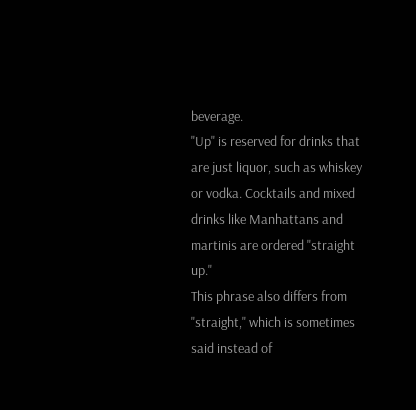beverage.
"Up" is reserved for drinks that are just liquor, such as whiskey or vodka. Cocktails and mixed drinks like Manhattans and martinis are ordered "straight up."
This phrase also differs from "straight," which is sometimes said instead of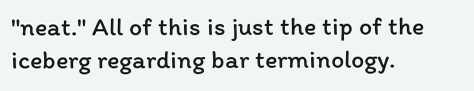"neat." All of this is just the tip of the iceberg regarding bar terminology.